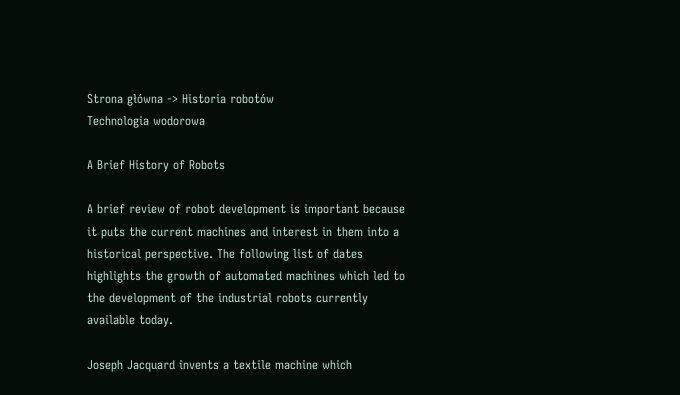Strona główna -> Historia robotów
Technologia wodorowa

A Brief History of Robots

A brief review of robot development is important because it puts the current machines and interest in them into a historical perspective. The following list of dates highlights the growth of automated machines which led to the development of the industrial robots currently available today.

Joseph Jacquard invents a textile machine which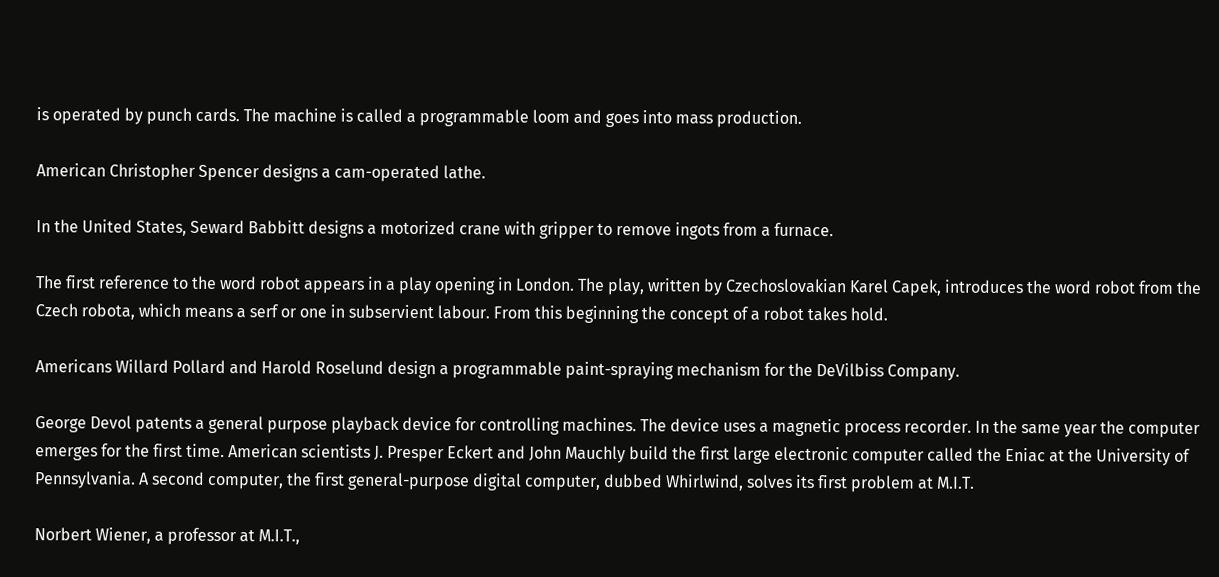is operated by punch cards. The machine is called a programmable loom and goes into mass production.

American Christopher Spencer designs a cam-operated lathe.

In the United States, Seward Babbitt designs a motorized crane with gripper to remove ingots from a furnace.

The first reference to the word robot appears in a play opening in London. The play, written by Czechoslovakian Karel Capek, introduces the word robot from the Czech robota, which means a serf or one in subservient labour. From this beginning the concept of a robot takes hold.

Americans Willard Pollard and Harold Roselund design a programmable paint-spraying mechanism for the DeVilbiss Company.

George Devol patents a general purpose playback device for controlling machines. The device uses a magnetic process recorder. In the same year the computer emerges for the first time. American scientists J. Presper Eckert and John Mauchly build the first large electronic computer called the Eniac at the University of Pennsylvania. A second computer, the first general-purpose digital computer, dubbed Whirlwind, solves its first problem at M.I.T.

Norbert Wiener, a professor at M.I.T.,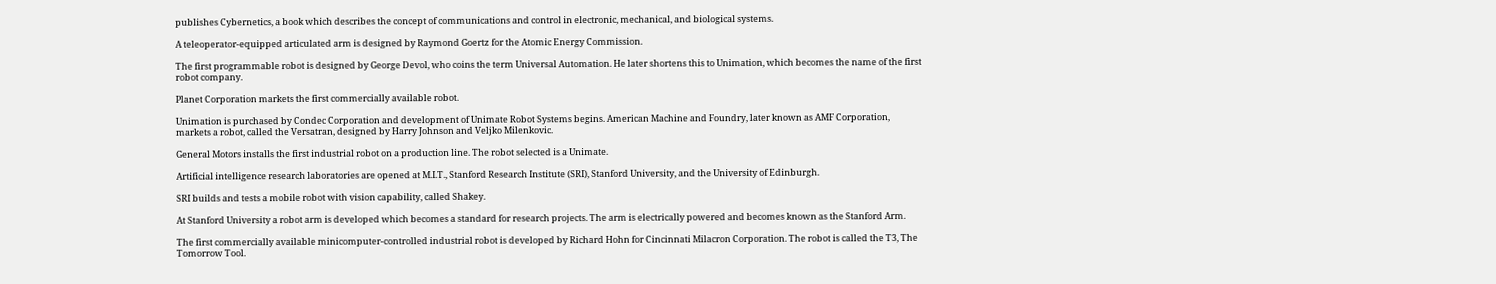publishes Cybernetics, a book which describes the concept of communications and control in electronic, mechanical, and biological systems.

A teleoperator-equipped articulated arm is designed by Raymond Goertz for the Atomic Energy Commission.

The first programmable robot is designed by George Devol, who coins the term Universal Automation. He later shortens this to Unimation, which becomes the name of the first robot company.

Planet Corporation markets the first commercially available robot.

Unimation is purchased by Condec Corporation and development of Unimate Robot Systems begins. American Machine and Foundry, later known as AMF Corporation, markets a robot, called the Versatran, designed by Harry Johnson and Veljko Milenkovic.

General Motors installs the first industrial robot on a production line. The robot selected is a Unimate.

Artificial intelligence research laboratories are opened at M.I.T., Stanford Research Institute (SRI), Stanford University, and the University of Edinburgh.

SRI builds and tests a mobile robot with vision capability, called Shakey.

At Stanford University a robot arm is developed which becomes a standard for research projects. The arm is electrically powered and becomes known as the Stanford Arm.

The first commercially available minicomputer-controlled industrial robot is developed by Richard Hohn for Cincinnati Milacron Corporation. The robot is called the T3, The Tomorrow Tool.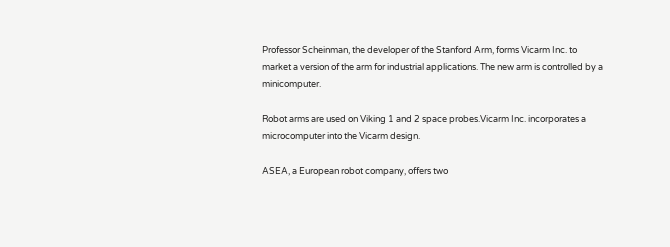Professor Scheinman, the developer of the Stanford Arm, forms Vicarm Inc. to market a version of the arm for industrial applications. The new arm is controlled by a minicomputer.

Robot arms are used on Viking 1 and 2 space probes.Vicarm Inc. incorporates a microcomputer into the Vicarm design.

ASEA, a European robot company, offers two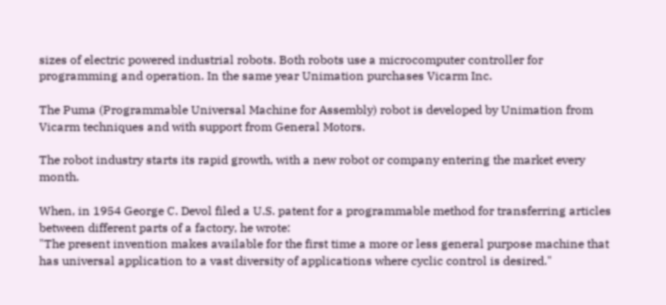sizes of electric powered industrial robots. Both robots use a microcomputer controller for programming and operation. In the same year Unimation purchases Vicarm Inc.

The Puma (Programmable Universal Machine for Assembly) robot is developed by Unimation from Vicarm techniques and with support from General Motors.

The robot industry starts its rapid growth, with a new robot or company entering the market every month.

When, in 1954 George C. Devol filed a U.S. patent for a programmable method for transferring articles between different parts of a factory, he wrote:
"The present invention makes available for the first time a more or less general purpose machine that has universal application to a vast diversity of applications where cyclic control is desired."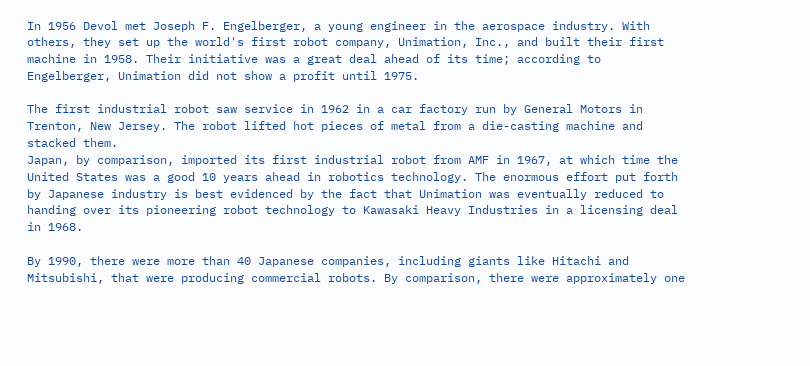In 1956 Devol met Joseph F. Engelberger, a young engineer in the aerospace industry. With others, they set up the world's first robot company, Unimation, Inc., and built their first machine in 1958. Their initiative was a great deal ahead of its time; according to Engelberger, Unimation did not show a profit until 1975.

The first industrial robot saw service in 1962 in a car factory run by General Motors in Trenton, New Jersey. The robot lifted hot pieces of metal from a die-casting machine and stacked them.
Japan, by comparison, imported its first industrial robot from AMF in 1967, at which time the United States was a good 10 years ahead in robotics technology. The enormous effort put forth by Japanese industry is best evidenced by the fact that Unimation was eventually reduced to handing over its pioneering robot technology to Kawasaki Heavy Industries in a licensing deal in 1968.

By 1990, there were more than 40 Japanese companies, including giants like Hitachi and Mitsubishi, that were producing commercial robots. By comparison, there were approximately one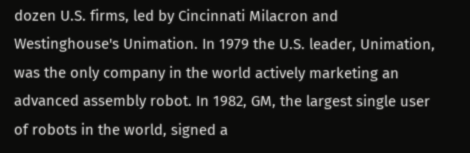dozen U.S. firms, led by Cincinnati Milacron and Westinghouse's Unimation. In 1979 the U.S. leader, Unimation, was the only company in the world actively marketing an advanced assembly robot. In 1982, GM, the largest single user of robots in the world, signed a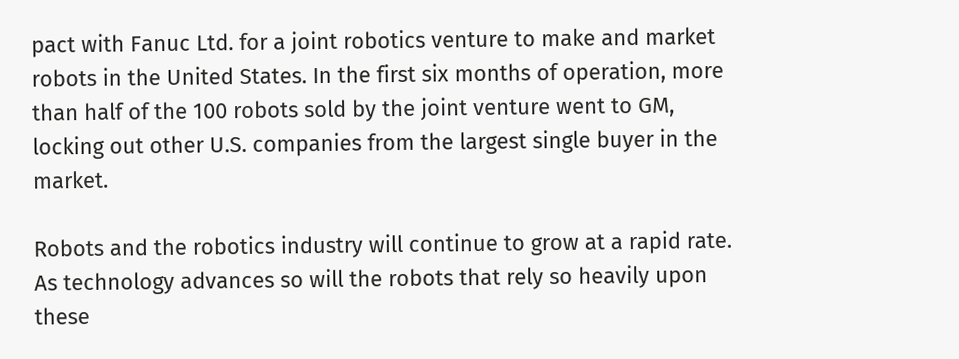pact with Fanuc Ltd. for a joint robotics venture to make and market robots in the United States. In the first six months of operation, more than half of the 100 robots sold by the joint venture went to GM, locking out other U.S. companies from the largest single buyer in the market.

Robots and the robotics industry will continue to grow at a rapid rate. As technology advances so will the robots that rely so heavily upon these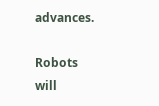advances.

Robots will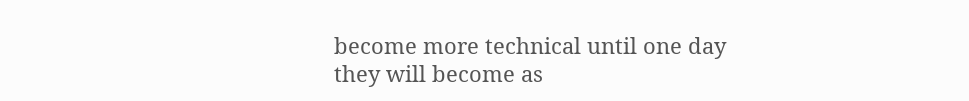become more technical until one day they will become as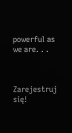powerful as we are. . .



Zarejestruj się!